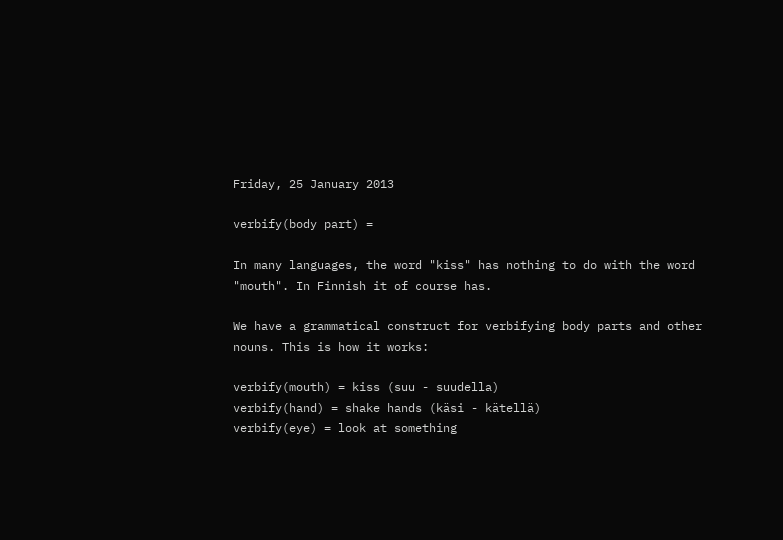Friday, 25 January 2013

verbify(body part) =

In many languages, the word "kiss" has nothing to do with the word "mouth". In Finnish it of course has.

We have a grammatical construct for verbifying body parts and other nouns. This is how it works:

verbify(mouth) = kiss (suu - suudella)
verbify(hand) = shake hands (käsi - kätellä)
verbify(eye) = look at something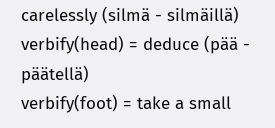carelessly (silmä - silmäillä)
verbify(head) = deduce (pää - päätellä)
verbify(foot) = take a small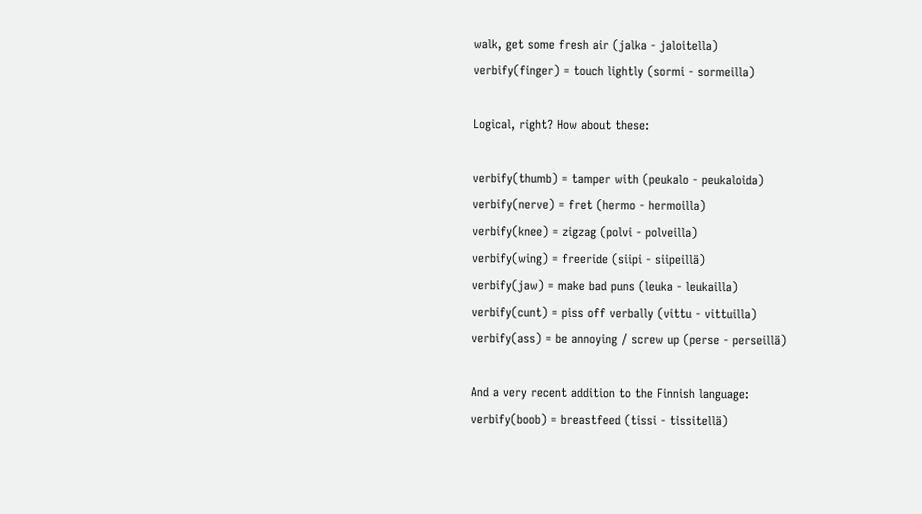walk, get some fresh air (jalka - jaloitella)
verbify(finger) = touch lightly (sormi - sormeilla)

Logical, right? How about these:

verbify(thumb) = tamper with (peukalo - peukaloida)
verbify(nerve) = fret (hermo - hermoilla)
verbify(knee) = zigzag (polvi - polveilla)
verbify(wing) = freeride (siipi - siipeillä)
verbify(jaw) = make bad puns (leuka - leukailla)
verbify(cunt) = piss off verbally (vittu - vittuilla)
verbify(ass) = be annoying / screw up (perse - perseillä)

And a very recent addition to the Finnish language:
verbify(boob) = breastfeed (tissi - tissitellä)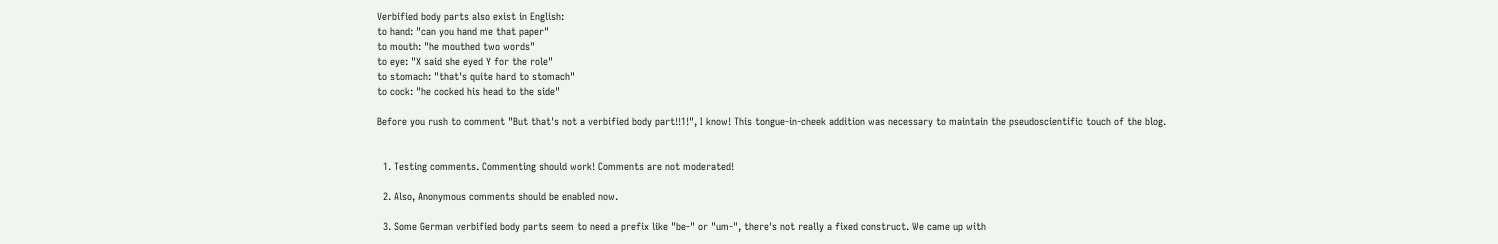Verbified body parts also exist in English:
to hand: "can you hand me that paper"
to mouth: "he mouthed two words"
to eye: "X said she eyed Y for the role"
to stomach: "that's quite hard to stomach"
to cock: "he cocked his head to the side"

Before you rush to comment "But that's not a verbified body part!!1!", I know! This tongue-in-cheek addition was necessary to maintain the pseudoscientific touch of the blog.


  1. Testing comments. Commenting should work! Comments are not moderated!

  2. Also, Anonymous comments should be enabled now.

  3. Some German verbified body parts seem to need a prefix like "be-" or "um-", there's not really a fixed construct. We came up with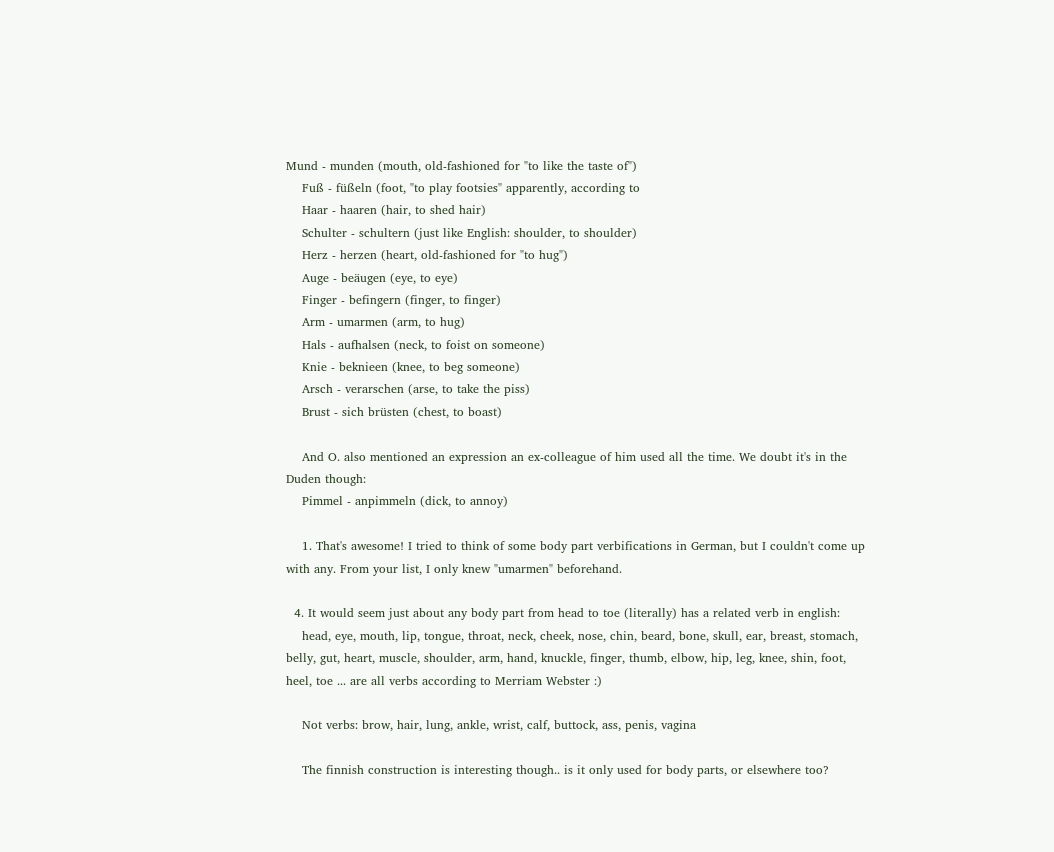Mund - munden (mouth, old-fashioned for "to like the taste of")
    Fuß - füßeln (foot, "to play footsies" apparently, according to
    Haar - haaren (hair, to shed hair)
    Schulter - schultern (just like English: shoulder, to shoulder)
    Herz - herzen (heart, old-fashioned for "to hug")
    Auge - beäugen (eye, to eye)
    Finger - befingern (finger, to finger)
    Arm - umarmen (arm, to hug)
    Hals - aufhalsen (neck, to foist on someone)
    Knie - beknieen (knee, to beg someone)
    Arsch - verarschen (arse, to take the piss)
    Brust - sich brüsten (chest, to boast)

    And O. also mentioned an expression an ex-colleague of him used all the time. We doubt it's in the Duden though:
    Pimmel - anpimmeln (dick, to annoy)

    1. That's awesome! I tried to think of some body part verbifications in German, but I couldn't come up with any. From your list, I only knew "umarmen" beforehand.

  4. It would seem just about any body part from head to toe (literally) has a related verb in english:
    head, eye, mouth, lip, tongue, throat, neck, cheek, nose, chin, beard, bone, skull, ear, breast, stomach, belly, gut, heart, muscle, shoulder, arm, hand, knuckle, finger, thumb, elbow, hip, leg, knee, shin, foot, heel, toe ... are all verbs according to Merriam Webster :)

    Not verbs: brow, hair, lung, ankle, wrist, calf, buttock, ass, penis, vagina

    The finnish construction is interesting though.. is it only used for body parts, or elsewhere too?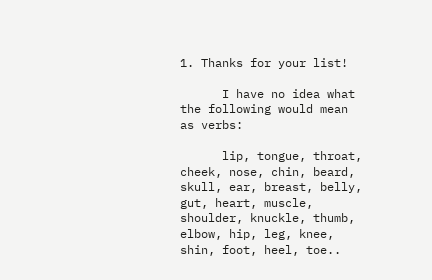1. Thanks for your list!

      I have no idea what the following would mean as verbs:

      lip, tongue, throat, cheek, nose, chin, beard, skull, ear, breast, belly, gut, heart, muscle, shoulder, knuckle, thumb, elbow, hip, leg, knee, shin, foot, heel, toe..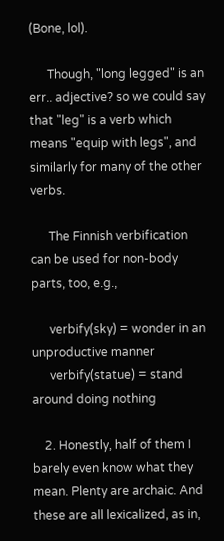(Bone, lol).

      Though, "long legged" is an err.. adjective? so we could say that "leg" is a verb which means "equip with legs", and similarly for many of the other verbs.

      The Finnish verbification can be used for non-body parts, too, e.g.,

      verbify(sky) = wonder in an unproductive manner
      verbify(statue) = stand around doing nothing

    2. Honestly, half of them I barely even know what they mean. Plenty are archaic. And these are all lexicalized, as in,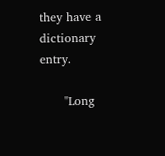they have a dictionary entry.

      "Long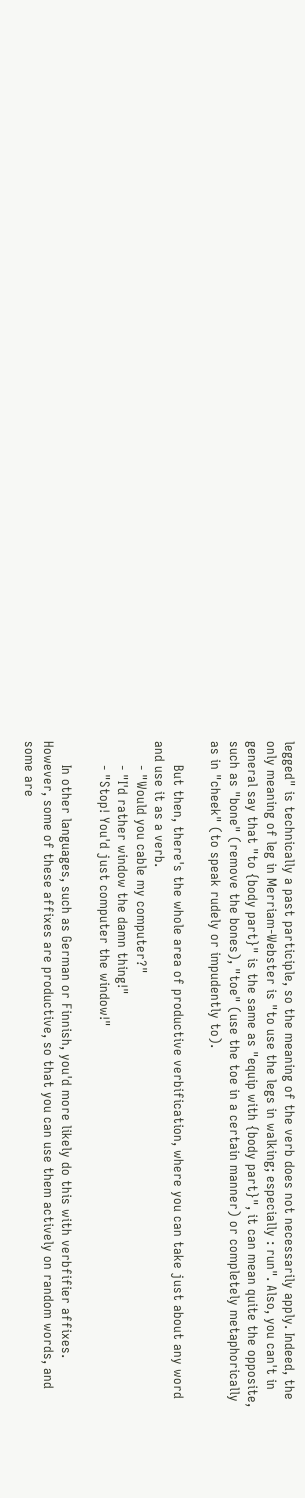legged" is technically a past participle, so the meaning of the verb does not necessarily apply. Indeed, the only meaning of leg in Merriam-Webster is "to use the legs in walking; especially : run". Also, you can't in general say that "to {body part}" is the same as "equip with {body part}", it can mean quite the opposite, such as "bone" (remove the bones), "toe" (use the toe in a certain manner) or completely metaphorically as in "cheek" (to speak rudely or impudently to).

      But then, there's the whole area of productive verbification, where you can take just about any word and use it as a verb.
      - "Would you cable my computer?"
      - "I'd rather window the damn thing!"
      - "Stop! You'd just computer the window!"

      In other languages, such as German or Finnish, you'd more likely do this with verbfifier affixes. However, some of these affixes are productive, so that you can use them actively on random words, and some are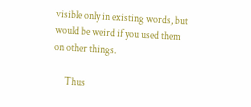visible only in existing words, but would be weird if you used them on other things.

      Thus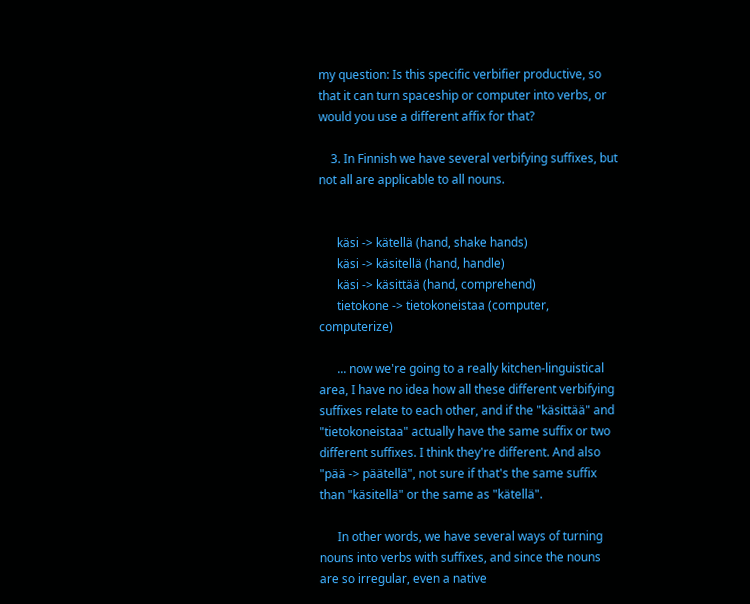my question: Is this specific verbifier productive, so that it can turn spaceship or computer into verbs, or would you use a different affix for that?

    3. In Finnish we have several verbifying suffixes, but not all are applicable to all nouns.


      käsi -> kätellä (hand, shake hands)
      käsi -> käsitellä (hand, handle)
      käsi -> käsittää (hand, comprehend)
      tietokone -> tietokoneistaa (computer, computerize)

      ... now we're going to a really kitchen-linguistical area, I have no idea how all these different verbifying suffixes relate to each other, and if the "käsittää" and "tietokoneistaa" actually have the same suffix or two different suffixes. I think they're different. And also "pää -> päätellä", not sure if that's the same suffix than "käsitellä" or the same as "kätellä".

      In other words, we have several ways of turning nouns into verbs with suffixes, and since the nouns are so irregular, even a native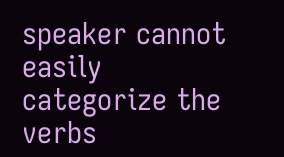speaker cannot easily categorize the verbs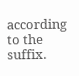according to the suffix.